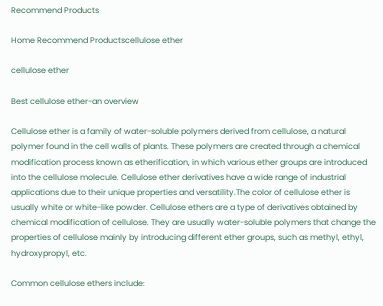Recommend Products

Home Recommend Productscellulose ether

cellulose ether

Best cellulose ether-an overview

Cellulose ether is a family of water-soluble polymers derived from cellulose, a natural polymer found in the cell walls of plants. These polymers are created through a chemical modification process known as etherification, in which various ether groups are introduced into the cellulose molecule. Cellulose ether derivatives have a wide range of industrial applications due to their unique properties and versatility.The color of cellulose ether is usually white or white-like powder. Cellulose ethers are a type of derivatives obtained by chemical modification of cellulose. They are usually water-soluble polymers that change the properties of cellulose mainly by introducing different ether groups, such as methyl, ethyl, hydroxypropyl, etc.

Common cellulose ethers include: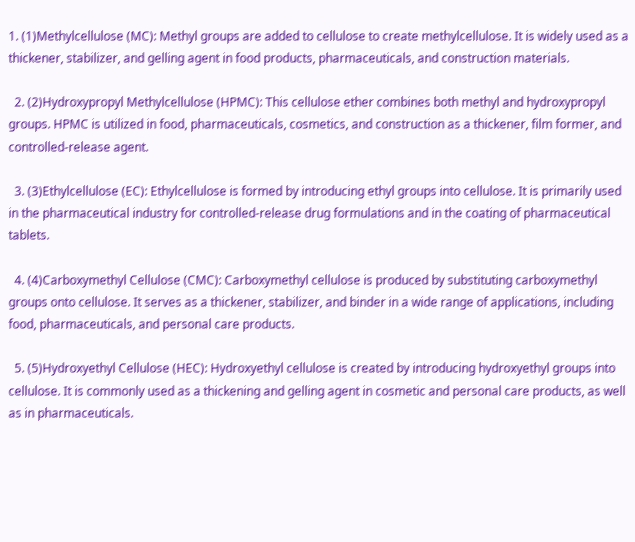1. (1)Methylcellulose (MC): Methyl groups are added to cellulose to create methylcellulose. It is widely used as a thickener, stabilizer, and gelling agent in food products, pharmaceuticals, and construction materials.

  2. (2)Hydroxypropyl Methylcellulose (HPMC): This cellulose ether combines both methyl and hydroxypropyl groups. HPMC is utilized in food, pharmaceuticals, cosmetics, and construction as a thickener, film former, and controlled-release agent.

  3. (3)Ethylcellulose (EC): Ethylcellulose is formed by introducing ethyl groups into cellulose. It is primarily used in the pharmaceutical industry for controlled-release drug formulations and in the coating of pharmaceutical tablets.

  4. (4)Carboxymethyl Cellulose (CMC): Carboxymethyl cellulose is produced by substituting carboxymethyl groups onto cellulose. It serves as a thickener, stabilizer, and binder in a wide range of applications, including food, pharmaceuticals, and personal care products.

  5. (5)Hydroxyethyl Cellulose (HEC): Hydroxyethyl cellulose is created by introducing hydroxyethyl groups into cellulose. It is commonly used as a thickening and gelling agent in cosmetic and personal care products, as well as in pharmaceuticals.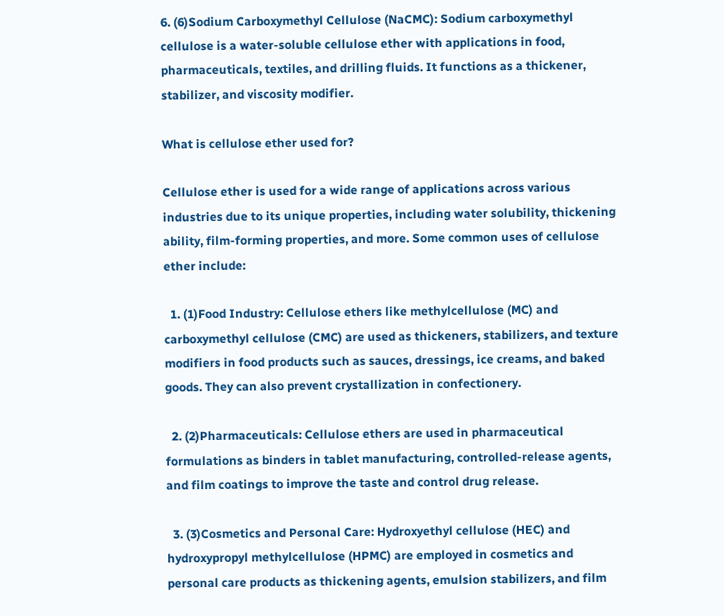6. (6)Sodium Carboxymethyl Cellulose (NaCMC): Sodium carboxymethyl cellulose is a water-soluble cellulose ether with applications in food, pharmaceuticals, textiles, and drilling fluids. It functions as a thickener, stabilizer, and viscosity modifier.

What is cellulose ether used for?

Cellulose ether is used for a wide range of applications across various industries due to its unique properties, including water solubility, thickening ability, film-forming properties, and more. Some common uses of cellulose ether include:

  1. (1)Food Industry: Cellulose ethers like methylcellulose (MC) and carboxymethyl cellulose (CMC) are used as thickeners, stabilizers, and texture modifiers in food products such as sauces, dressings, ice creams, and baked goods. They can also prevent crystallization in confectionery.

  2. (2)Pharmaceuticals: Cellulose ethers are used in pharmaceutical formulations as binders in tablet manufacturing, controlled-release agents, and film coatings to improve the taste and control drug release.

  3. (3)Cosmetics and Personal Care: Hydroxyethyl cellulose (HEC) and hydroxypropyl methylcellulose (HPMC) are employed in cosmetics and personal care products as thickening agents, emulsion stabilizers, and film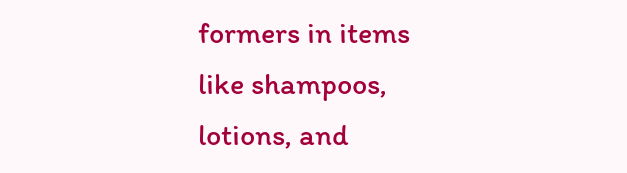formers in items like shampoos, lotions, and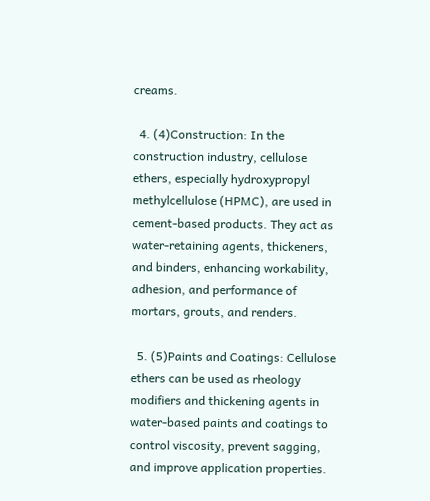creams.

  4. (4)Construction: In the construction industry, cellulose ethers, especially hydroxypropyl methylcellulose (HPMC), are used in cement-based products. They act as water-retaining agents, thickeners, and binders, enhancing workability, adhesion, and performance of mortars, grouts, and renders.

  5. (5)Paints and Coatings: Cellulose ethers can be used as rheology modifiers and thickening agents in water-based paints and coatings to control viscosity, prevent sagging, and improve application properties.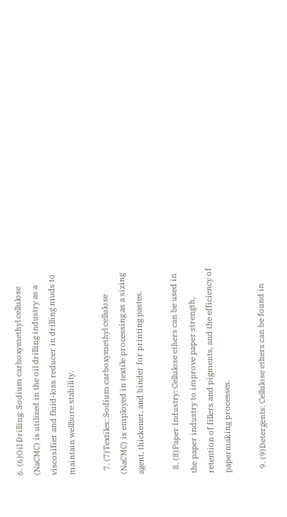6. (6)Oil Drilling: Sodium carboxymethyl cellulose (NaCMC) is utilized in the oil drilling industry as a viscosifier and fluid-loss reducer in drilling muds to maintain wellbore stability.

  7. (7)Textiles: Sodium carboxymethyl cellulose (NaCMC) is employed in textile processing as a sizing agent, thickener, and binder for printing pastes.

  8. (8)Paper Industry: Cellulose ethers can be used in the paper industry to improve paper strength, retention of fillers and pigments, and the efficiency of papermaking processes.

  9. (9)Detergents: Cellulose ethers can be found in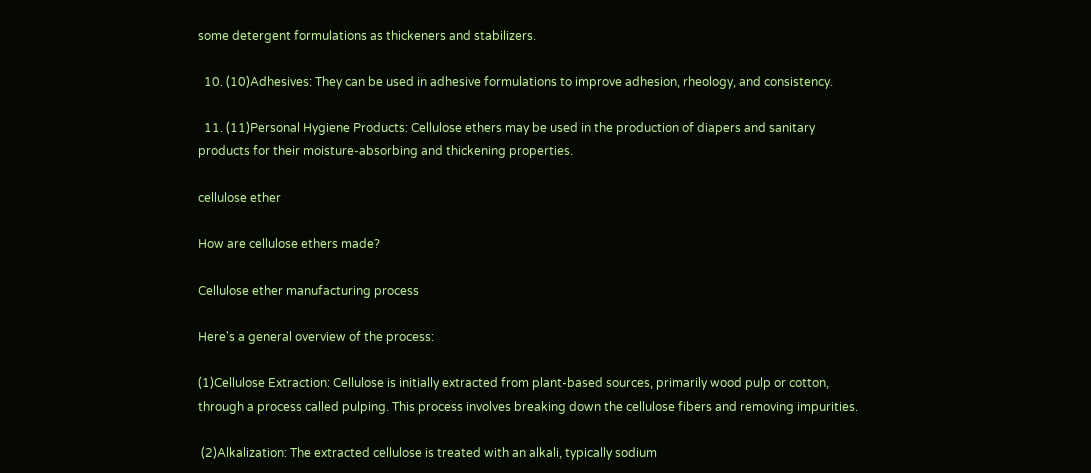some detergent formulations as thickeners and stabilizers.

  10. (10)Adhesives: They can be used in adhesive formulations to improve adhesion, rheology, and consistency.

  11. (11)Personal Hygiene Products: Cellulose ethers may be used in the production of diapers and sanitary products for their moisture-absorbing and thickening properties.

cellulose ether

How are cellulose ethers made?

Cellulose ether manufacturing process

Here's a general overview of the process:

(1)Cellulose Extraction: Cellulose is initially extracted from plant-based sources, primarily wood pulp or cotton, through a process called pulping. This process involves breaking down the cellulose fibers and removing impurities.

 (2)Alkalization: The extracted cellulose is treated with an alkali, typically sodium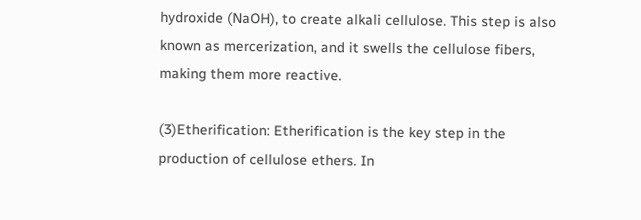hydroxide (NaOH), to create alkali cellulose. This step is also known as mercerization, and it swells the cellulose fibers, making them more reactive.

(3)Etherification: Etherification is the key step in the production of cellulose ethers. In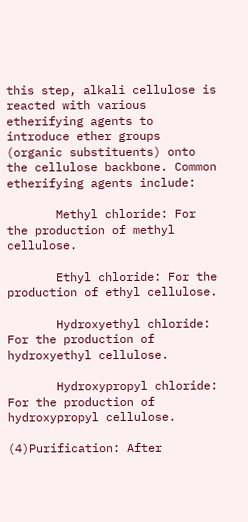this step, alkali cellulose is reacted with various etherifying agents to introduce ether groups (organic substituents) onto the cellulose backbone. Common etherifying agents include:

       Methyl chloride: For the production of methyl cellulose.

       Ethyl chloride: For the production of ethyl cellulose.

       Hydroxyethyl chloride: For the production of hydroxyethyl cellulose.

       Hydroxypropyl chloride: For the production of hydroxypropyl cellulose.

(4)Purification: After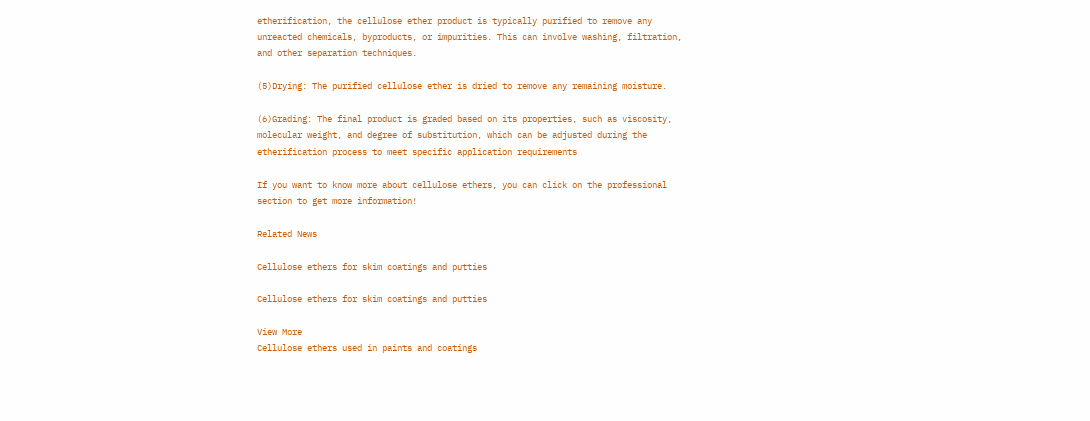etherification, the cellulose ether product is typically purified to remove any unreacted chemicals, byproducts, or impurities. This can involve washing, filtration, and other separation techniques.

(5)Drying: The purified cellulose ether is dried to remove any remaining moisture.

(6)Grading: The final product is graded based on its properties, such as viscosity, molecular weight, and degree of substitution, which can be adjusted during the etherification process to meet specific application requirements

If you want to know more about cellulose ethers, you can click on the professional section to get more information!

Related News

Cellulose ethers for skim coatings and putties

Cellulose ethers for skim coatings and putties

View More
Cellulose ethers used in paints and coatings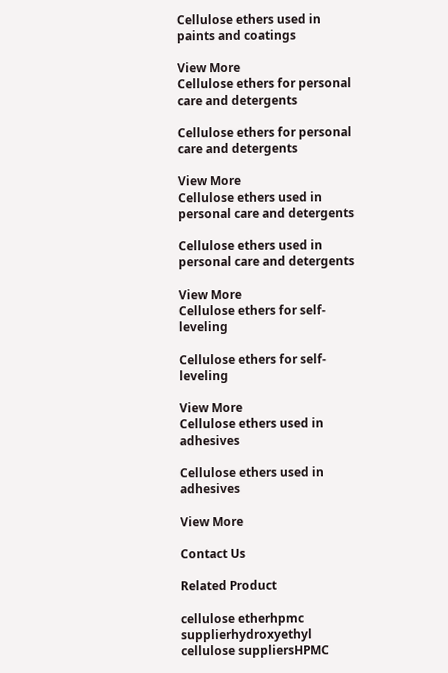Cellulose ethers used in paints and coatings

View More
Cellulose ethers for personal care and detergents

Cellulose ethers for personal care and detergents

View More
Cellulose ethers used in personal care and detergents

Cellulose ethers used in personal care and detergents

View More
Cellulose ethers for self-leveling

Cellulose ethers for self-leveling

View More
Cellulose ethers used in adhesives

Cellulose ethers used in adhesives

View More

Contact Us

Related Product

cellulose etherhpmc supplierhydroxyethyl cellulose suppliersHPMC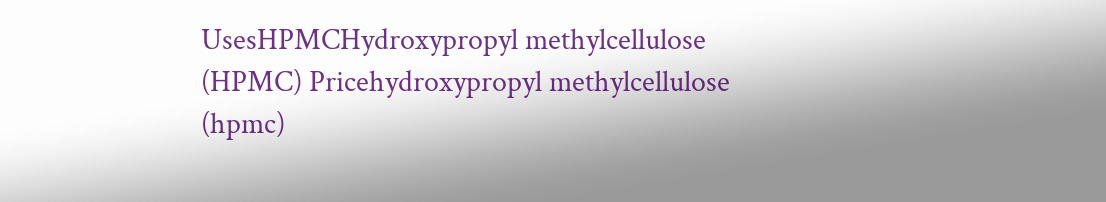UsesHPMCHydroxypropyl methylcellulose (HPMC) Pricehydroxypropyl methylcellulose (hpmc)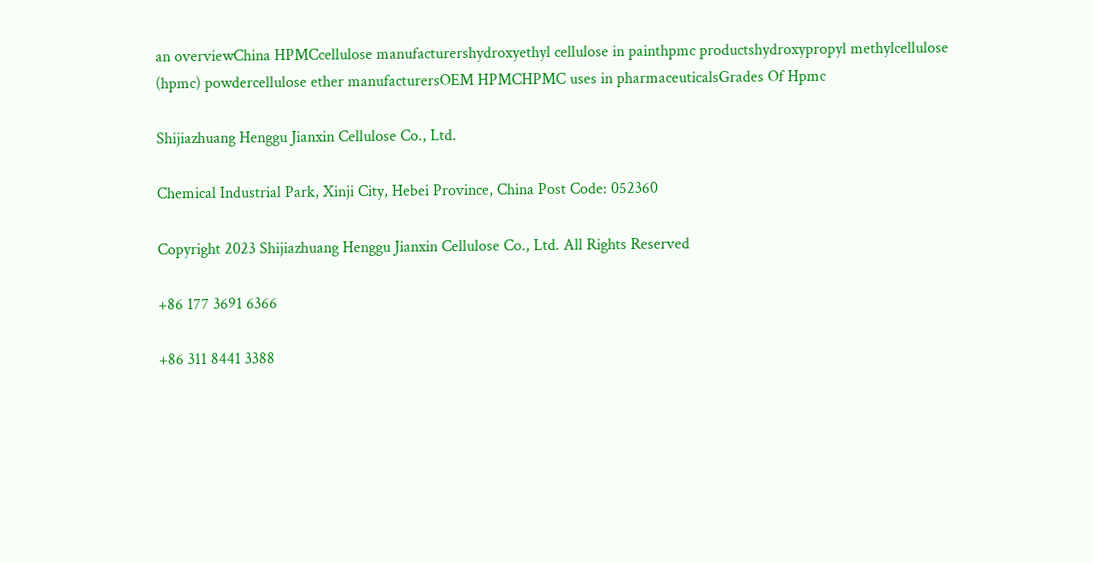an overviewChina HPMCcellulose manufacturershydroxyethyl cellulose in painthpmc productshydroxypropyl methylcellulose (hpmc) powdercellulose ether manufacturersOEM HPMCHPMC uses in pharmaceuticalsGrades Of Hpmc

Shijiazhuang Henggu Jianxin Cellulose Co., Ltd.

Chemical Industrial Park, Xinji City, Hebei Province, China Post Code: 052360

Copyright 2023 Shijiazhuang Henggu Jianxin Cellulose Co., Ltd. All Rights Reserved

+86 177 3691 6366

+86 311 8441 3388